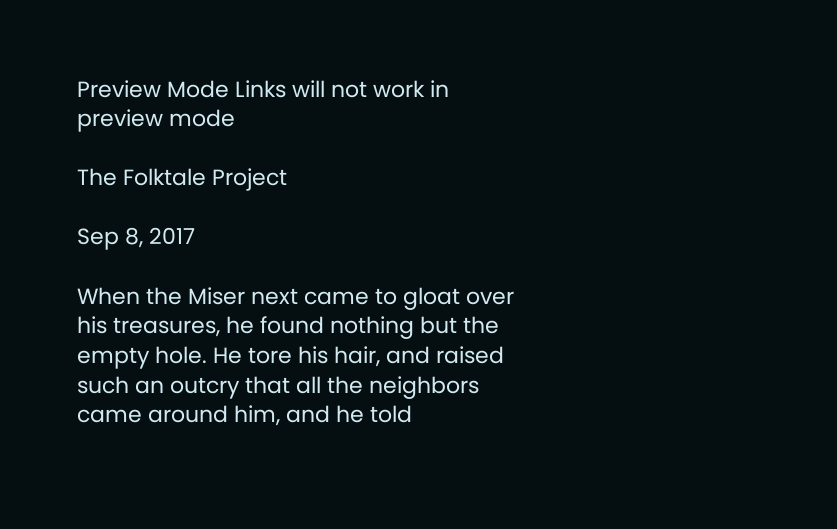Preview Mode Links will not work in preview mode

The Folktale Project

Sep 8, 2017

When the Miser next came to gloat over his treasures, he found nothing but the empty hole. He tore his hair, and raised such an outcry that all the neighbors came around him, and he told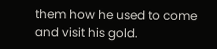them how he used to come and visit his gold.